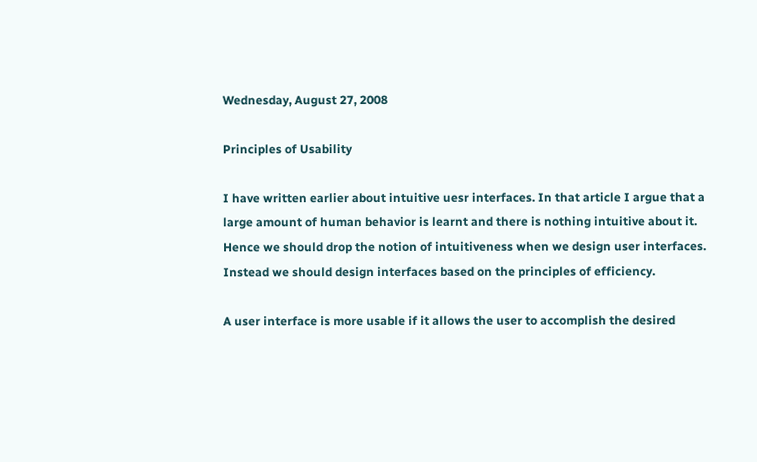Wednesday, August 27, 2008

Principles of Usability

I have written earlier about intuitive uesr interfaces. In that article I argue that a large amount of human behavior is learnt and there is nothing intuitive about it. Hence we should drop the notion of intuitiveness when we design user interfaces. Instead we should design interfaces based on the principles of efficiency.

A user interface is more usable if it allows the user to accomplish the desired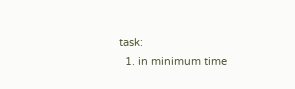task:
  1. in minimum time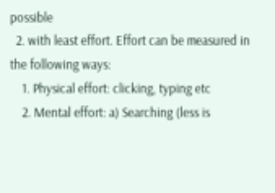possible
  2. with least effort. Effort can be measured in the following ways:
    1. Physical effort: clicking, typing etc
    2. Mental effort: a) Searching (less is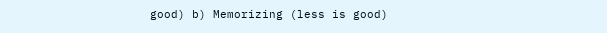good) b) Memorizing (less is good)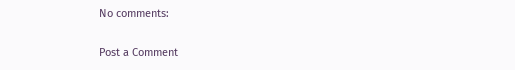No comments:

Post a Comment